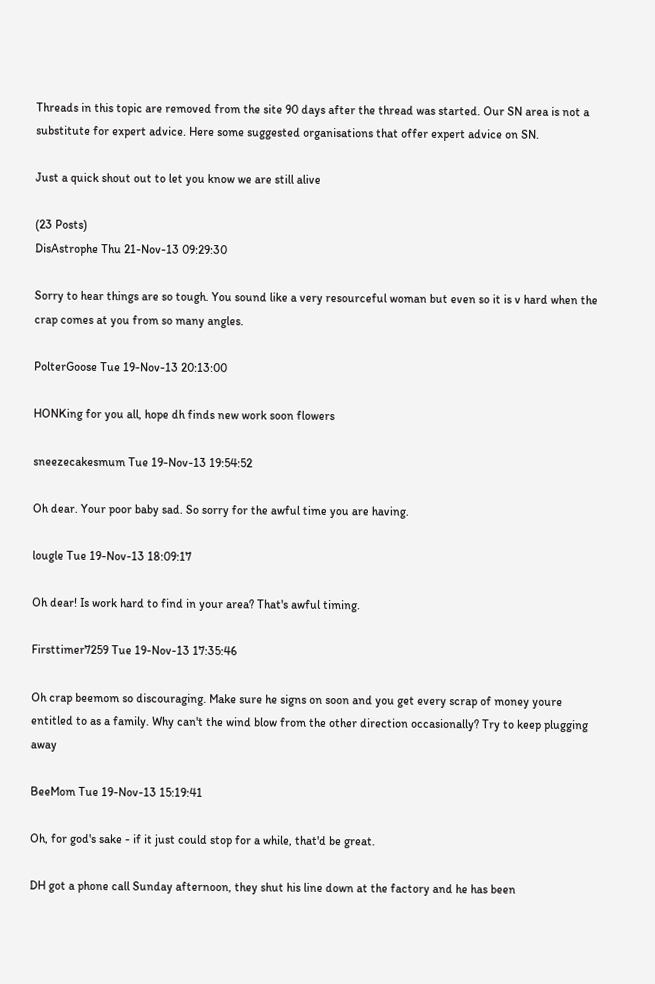Threads in this topic are removed from the site 90 days after the thread was started. Our SN area is not a substitute for expert advice. Here some suggested organisations that offer expert advice on SN.

Just a quick shout out to let you know we are still alive

(23 Posts)
DisAstrophe Thu 21-Nov-13 09:29:30

Sorry to hear things are so tough. You sound like a very resourceful woman but even so it is v hard when the crap comes at you from so many angles.

PolterGoose Tue 19-Nov-13 20:13:00

HONKing for you all, hope dh finds new work soon flowers

sneezecakesmum Tue 19-Nov-13 19:54:52

Oh dear. Your poor baby sad. So sorry for the awful time you are having.

lougle Tue 19-Nov-13 18:09:17

Oh dear! Is work hard to find in your area? That's awful timing.

Firsttimer7259 Tue 19-Nov-13 17:35:46

Oh crap beemom so discouraging. Make sure he signs on soon and you get every scrap of money youre entitled to as a family. Why can't the wind blow from the other direction occasionally? Try to keep plugging away

BeeMom Tue 19-Nov-13 15:19:41

Oh, for god's sake - if it just could stop for a while, that'd be great.

DH got a phone call Sunday afternoon, they shut his line down at the factory and he has been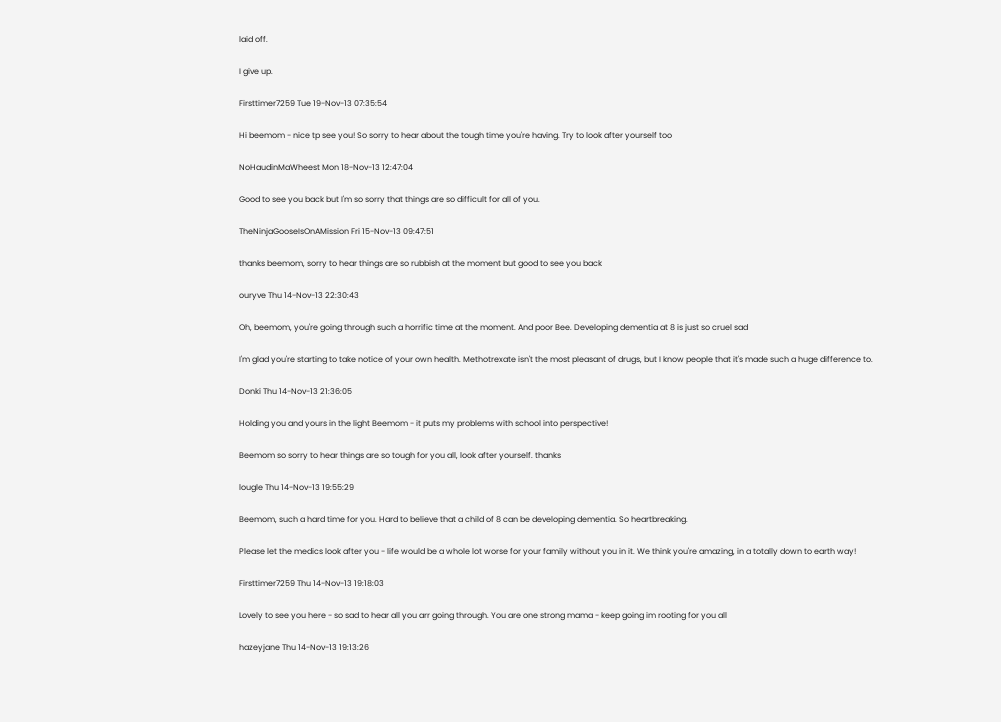laid off.

I give up.

Firsttimer7259 Tue 19-Nov-13 07:35:54

Hi beemom - nice tp see you! So sorry to hear about the tough time you're having. Try to look after yourself too

NoHaudinMaWheest Mon 18-Nov-13 12:47:04

Good to see you back but I'm so sorry that things are so difficult for all of you.

TheNinjaGooseIsOnAMission Fri 15-Nov-13 09:47:51

thanks beemom, sorry to hear things are so rubbish at the moment but good to see you back

ouryve Thu 14-Nov-13 22:30:43

Oh, beemom, you're going through such a horrific time at the moment. And poor Bee. Developing dementia at 8 is just so cruel sad

I'm glad you're starting to take notice of your own health. Methotrexate isn't the most pleasant of drugs, but I know people that it's made such a huge difference to.

Donki Thu 14-Nov-13 21:36:05

Holding you and yours in the light Beemom - it puts my problems with school into perspective!

Beemom so sorry to hear things are so tough for you all, look after yourself. thanks

lougle Thu 14-Nov-13 19:55:29

Beemom, such a hard time for you. Hard to believe that a child of 8 can be developing dementia. So heartbreaking.

Please let the medics look after you - life would be a whole lot worse for your family without you in it. We think you're amazing, in a totally down to earth way!

Firsttimer7259 Thu 14-Nov-13 19:18:03

Lovely to see you here - so sad to hear all you arr going through. You are one strong mama - keep going im rooting for you all

hazeyjane Thu 14-Nov-13 19:13:26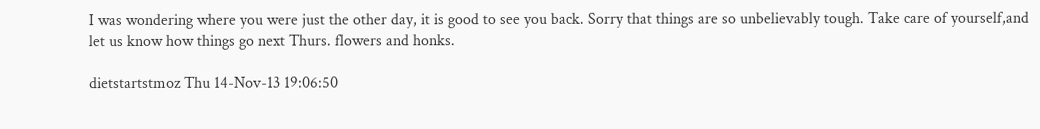I was wondering where you were just the other day, it is good to see you back. Sorry that things are so unbelievably tough. Take care of yourself,and let us know how things go next Thurs. flowers and honks.

dietstartstmoz Thu 14-Nov-13 19:06:50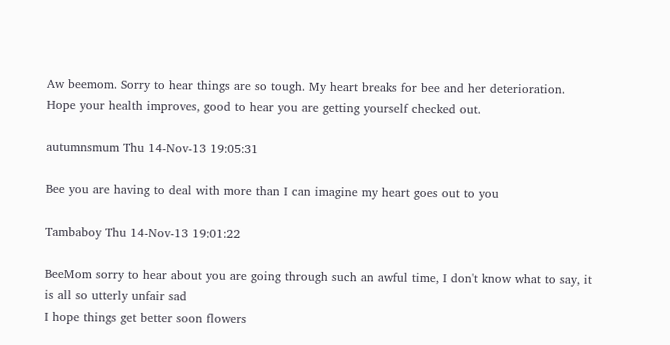Aw beemom. Sorry to hear things are so tough. My heart breaks for bee and her deterioration. Hope your health improves, good to hear you are getting yourself checked out.

autumnsmum Thu 14-Nov-13 19:05:31

Bee you are having to deal with more than I can imagine my heart goes out to you

Tambaboy Thu 14-Nov-13 19:01:22

BeeMom sorry to hear about you are going through such an awful time, I don't know what to say, it is all so utterly unfair sad
I hope things get better soon flowers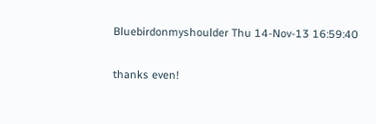Bluebirdonmyshoulder Thu 14-Nov-13 16:59:40

thanks even!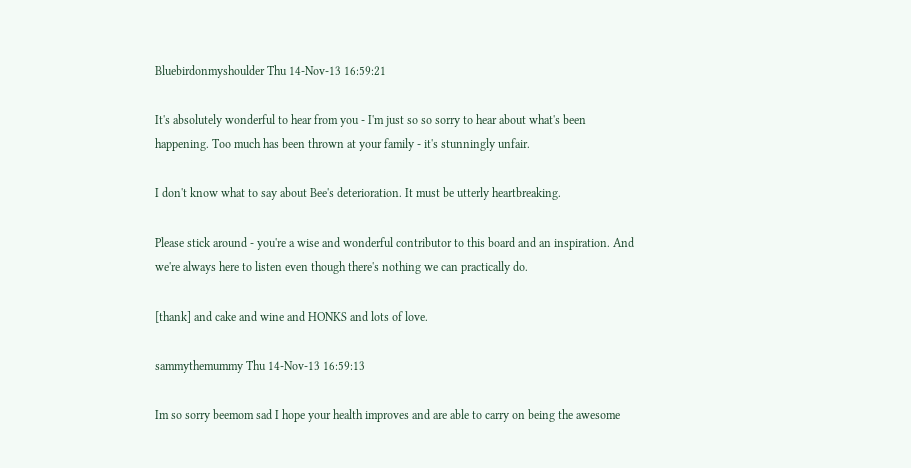Bluebirdonmyshoulder Thu 14-Nov-13 16:59:21

It's absolutely wonderful to hear from you - I'm just so so sorry to hear about what's been happening. Too much has been thrown at your family - it's stunningly unfair.

I don't know what to say about Bee's deterioration. It must be utterly heartbreaking.

Please stick around - you're a wise and wonderful contributor to this board and an inspiration. And we're always here to listen even though there's nothing we can practically do.

[thank] and cake and wine and HONKS and lots of love.

sammythemummy Thu 14-Nov-13 16:59:13

Im so sorry beemom sad I hope your health improves and are able to carry on being the awesome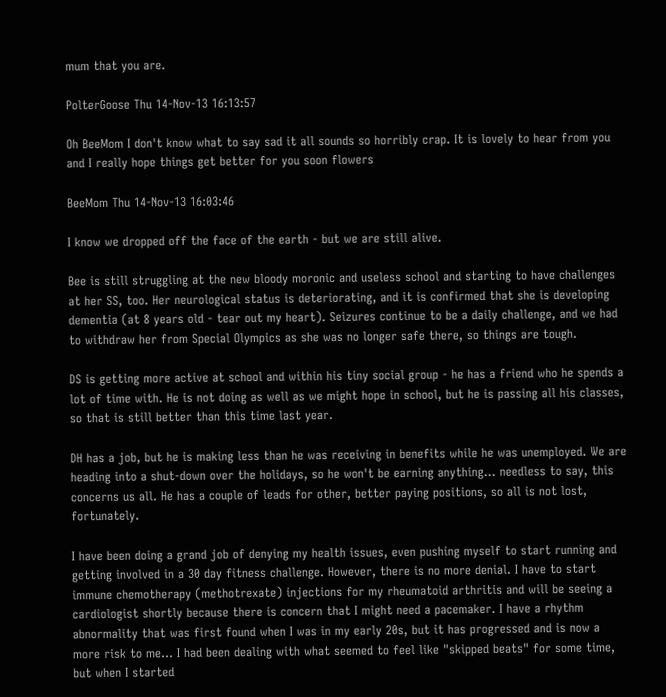mum that you are.

PolterGoose Thu 14-Nov-13 16:13:57

Oh BeeMom I don't know what to say sad it all sounds so horribly crap. It is lovely to hear from you and I really hope things get better for you soon flowers

BeeMom Thu 14-Nov-13 16:03:46

I know we dropped off the face of the earth - but we are still alive.

Bee is still struggling at the new bloody moronic and useless school and starting to have challenges at her SS, too. Her neurological status is deteriorating, and it is confirmed that she is developing dementia (at 8 years old - tear out my heart). Seizures continue to be a daily challenge, and we had to withdraw her from Special Olympics as she was no longer safe there, so things are tough.

DS is getting more active at school and within his tiny social group - he has a friend who he spends a lot of time with. He is not doing as well as we might hope in school, but he is passing all his classes, so that is still better than this time last year.

DH has a job, but he is making less than he was receiving in benefits while he was unemployed. We are heading into a shut-down over the holidays, so he won't be earning anything... needless to say, this concerns us all. He has a couple of leads for other, better paying positions, so all is not lost, fortunately.

I have been doing a grand job of denying my health issues, even pushing myself to start running and getting involved in a 30 day fitness challenge. However, there is no more denial. I have to start immune chemotherapy (methotrexate) injections for my rheumatoid arthritis and will be seeing a cardiologist shortly because there is concern that I might need a pacemaker. I have a rhythm abnormality that was first found when I was in my early 20s, but it has progressed and is now a more risk to me... I had been dealing with what seemed to feel like "skipped beats" for some time, but when I started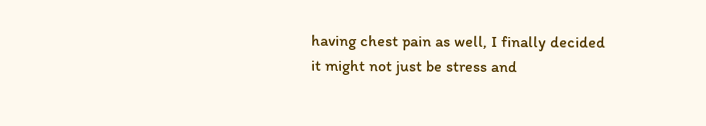having chest pain as well, I finally decided it might not just be stress and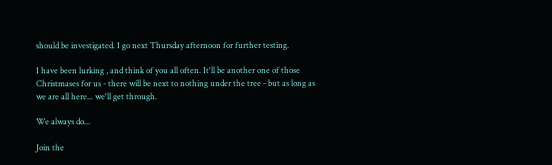should be investigated. I go next Thursday afternoon for further testing.

I have been lurking , and think of you all often. It'll be another one of those Christmases for us - there will be next to nothing under the tree - but as long as we are all here... we'll get through.

We always do...

Join the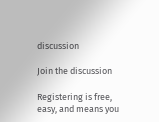discussion

Join the discussion

Registering is free, easy, and means you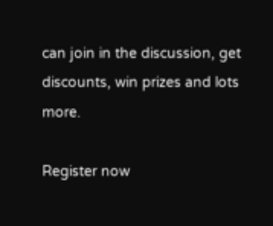can join in the discussion, get discounts, win prizes and lots more.

Register now